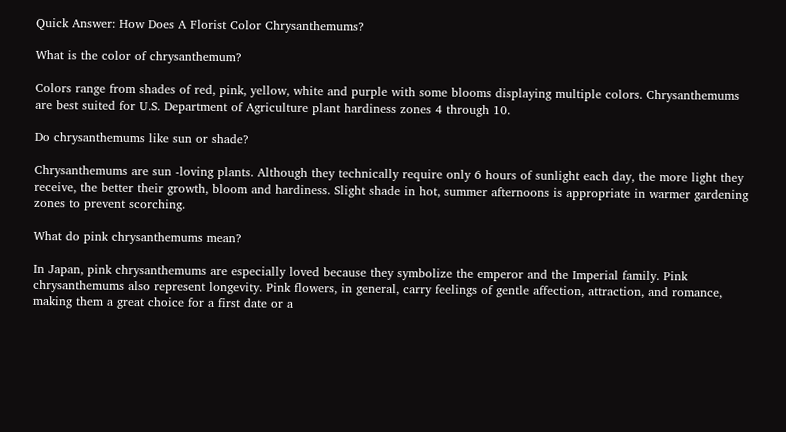Quick Answer: How Does A Florist Color Chrysanthemums?

What is the color of chrysanthemum?

Colors range from shades of red, pink, yellow, white and purple with some blooms displaying multiple colors. Chrysanthemums are best suited for U.S. Department of Agriculture plant hardiness zones 4 through 10.

Do chrysanthemums like sun or shade?

Chrysanthemums are sun -loving plants. Although they technically require only 6 hours of sunlight each day, the more light they receive, the better their growth, bloom and hardiness. Slight shade in hot, summer afternoons is appropriate in warmer gardening zones to prevent scorching.

What do pink chrysanthemums mean?

In Japan, pink chrysanthemums are especially loved because they symbolize the emperor and the Imperial family. Pink chrysanthemums also represent longevity. Pink flowers, in general, carry feelings of gentle affection, attraction, and romance, making them a great choice for a first date or a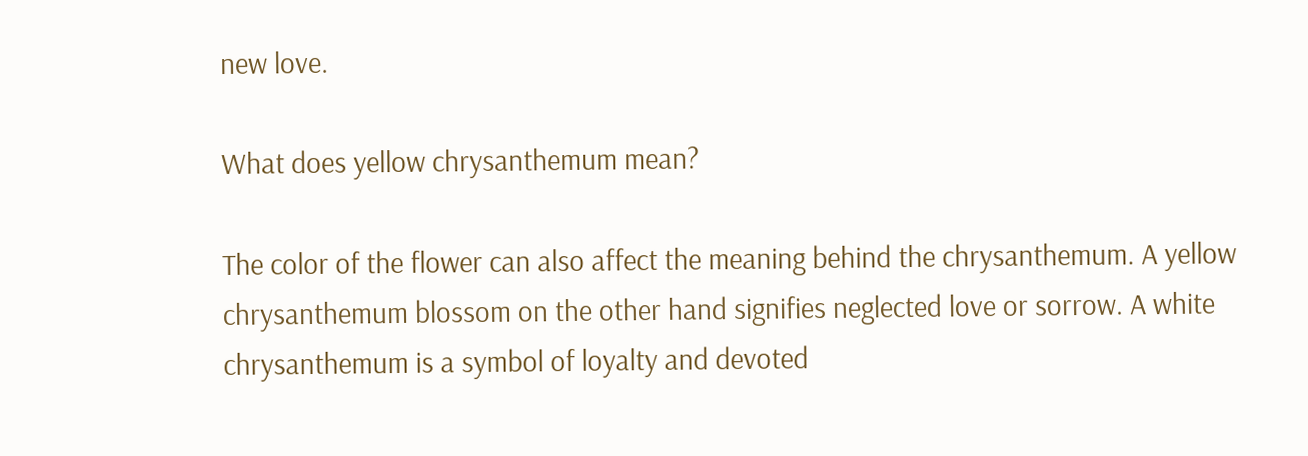new love.

What does yellow chrysanthemum mean?

The color of the flower can also affect the meaning behind the chrysanthemum. A yellow chrysanthemum blossom on the other hand signifies neglected love or sorrow. A white chrysanthemum is a symbol of loyalty and devoted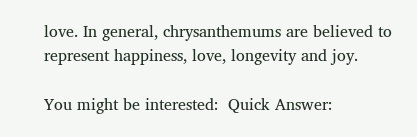love. In general, chrysanthemums are believed to represent happiness, love, longevity and joy.

You might be interested:  Quick Answer: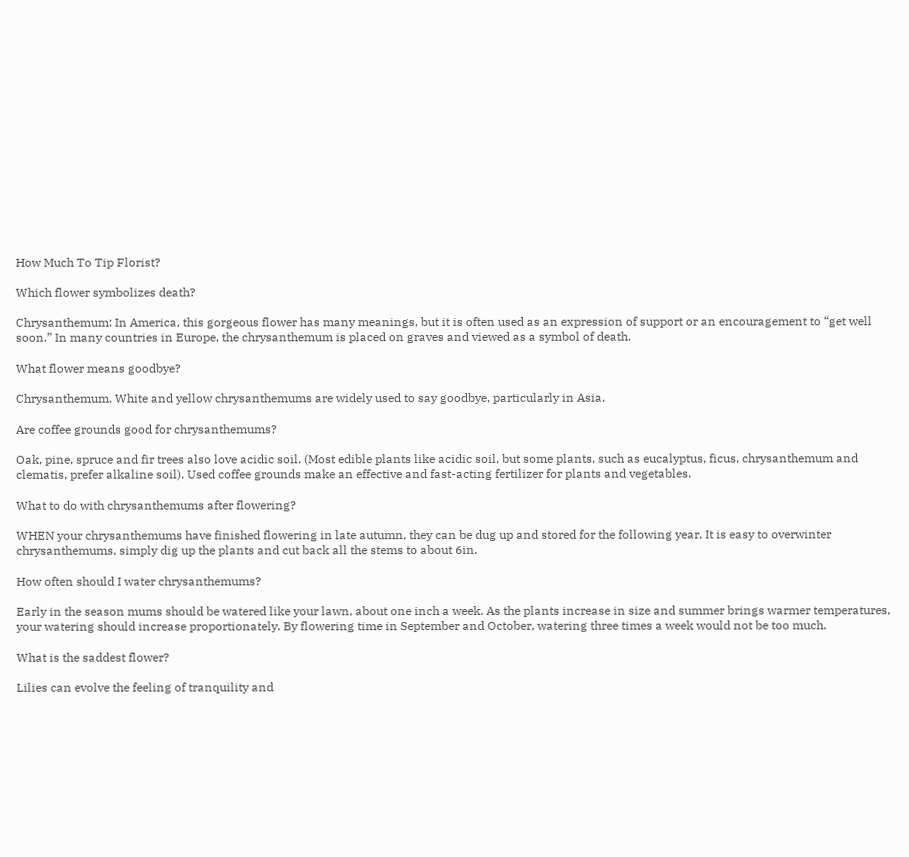How Much To Tip Florist?

Which flower symbolizes death?

Chrysanthemum: In America, this gorgeous flower has many meanings, but it is often used as an expression of support or an encouragement to “get well soon.” In many countries in Europe, the chrysanthemum is placed on graves and viewed as a symbol of death.

What flower means goodbye?

Chrysanthemum. White and yellow chrysanthemums are widely used to say goodbye, particularly in Asia.

Are coffee grounds good for chrysanthemums?

Oak, pine, spruce and fir trees also love acidic soil. (Most edible plants like acidic soil, but some plants, such as eucalyptus, ficus, chrysanthemum and clematis, prefer alkaline soil). Used coffee grounds make an effective and fast-acting fertilizer for plants and vegetables.

What to do with chrysanthemums after flowering?

WHEN your chrysanthemums have finished flowering in late autumn, they can be dug up and stored for the following year. It is easy to overwinter chrysanthemums, simply dig up the plants and cut back all the stems to about 6in.

How often should I water chrysanthemums?

Early in the season mums should be watered like your lawn, about one inch a week. As the plants increase in size and summer brings warmer temperatures, your watering should increase proportionately. By flowering time in September and October, watering three times a week would not be too much.

What is the saddest flower?

Lilies can evolve the feeling of tranquility and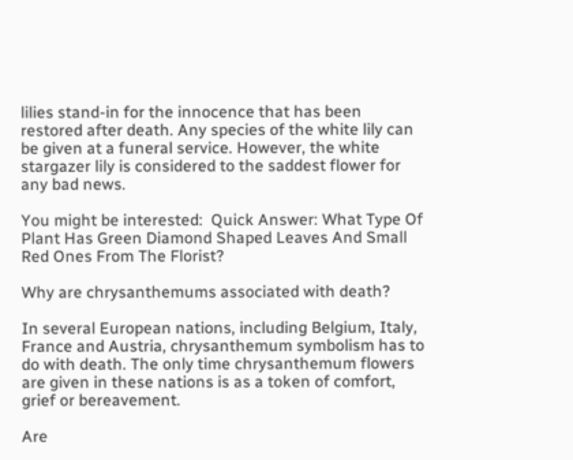lilies stand-in for the innocence that has been restored after death. Any species of the white lily can be given at a funeral service. However, the white stargazer lily is considered to the saddest flower for any bad news.

You might be interested:  Quick Answer: What Type Of Plant Has Green Diamond Shaped Leaves And Small Red Ones From The Florist?

Why are chrysanthemums associated with death?

In several European nations, including Belgium, Italy, France and Austria, chrysanthemum symbolism has to do with death. The only time chrysanthemum flowers are given in these nations is as a token of comfort, grief or bereavement.

Are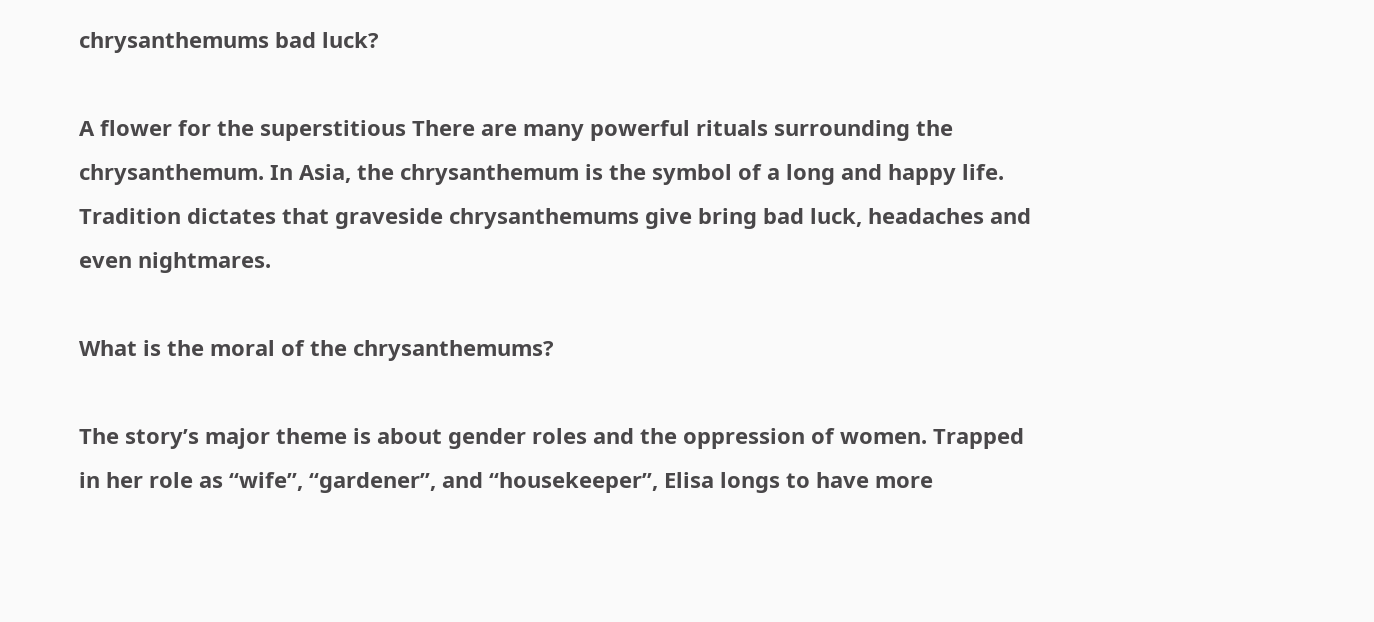chrysanthemums bad luck?

A flower for the superstitious There are many powerful rituals surrounding the chrysanthemum. In Asia, the chrysanthemum is the symbol of a long and happy life. Tradition dictates that graveside chrysanthemums give bring bad luck, headaches and even nightmares.

What is the moral of the chrysanthemums?

The story’s major theme is about gender roles and the oppression of women. Trapped in her role as “wife”, “gardener”, and “housekeeper”, Elisa longs to have more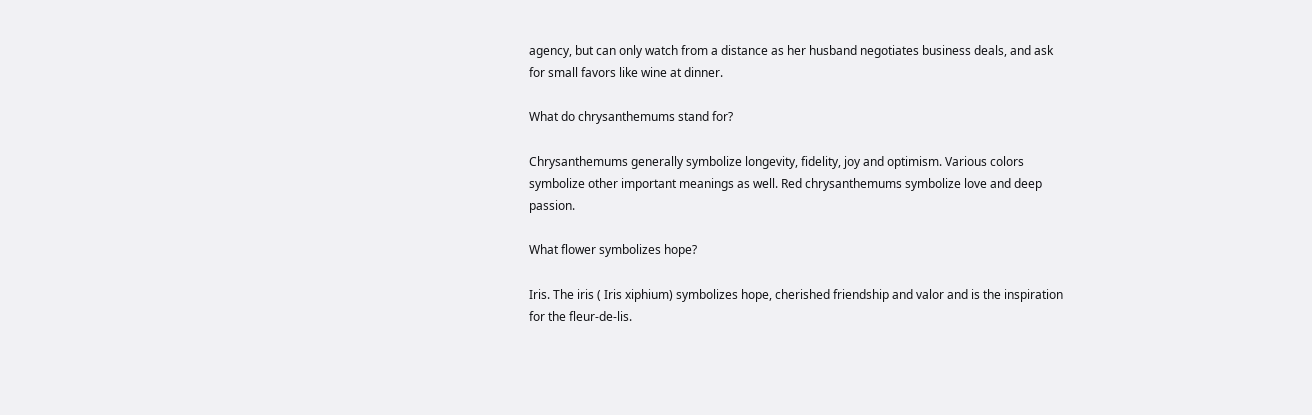agency, but can only watch from a distance as her husband negotiates business deals, and ask for small favors like wine at dinner.

What do chrysanthemums stand for?

Chrysanthemums generally symbolize longevity, fidelity, joy and optimism. Various colors symbolize other important meanings as well. Red chrysanthemums symbolize love and deep passion.

What flower symbolizes hope?

Iris. The iris ( Iris xiphium) symbolizes hope, cherished friendship and valor and is the inspiration for the fleur-de-lis.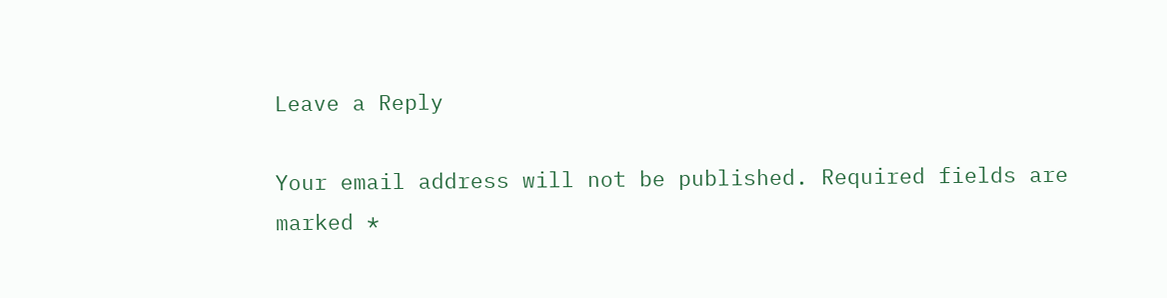Leave a Reply

Your email address will not be published. Required fields are marked *